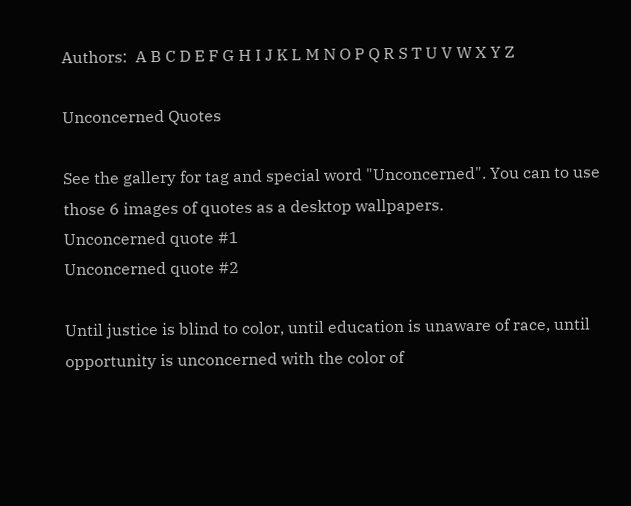Authors:  A B C D E F G H I J K L M N O P Q R S T U V W X Y Z

Unconcerned Quotes

See the gallery for tag and special word "Unconcerned". You can to use those 6 images of quotes as a desktop wallpapers.
Unconcerned quote #1
Unconcerned quote #2

Until justice is blind to color, until education is unaware of race, until opportunity is unconcerned with the color of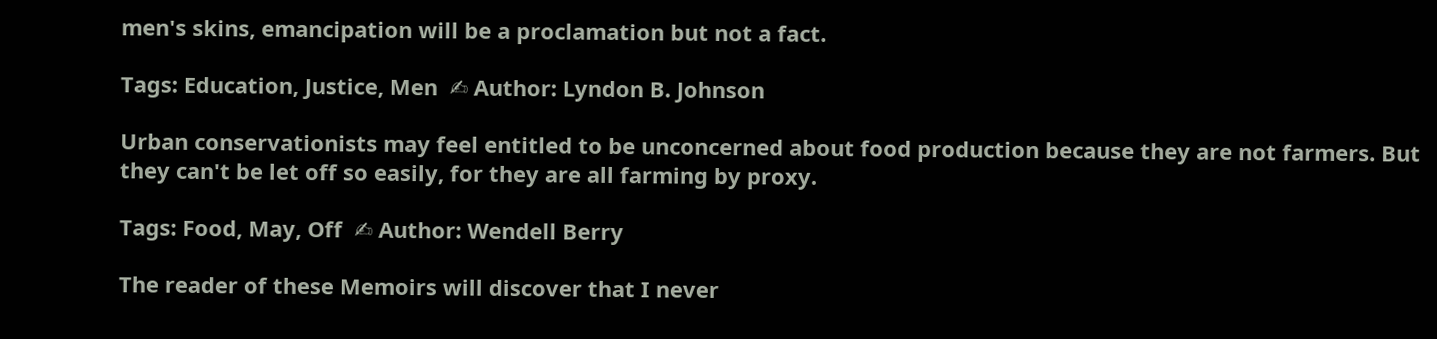men's skins, emancipation will be a proclamation but not a fact.

Tags: Education, Justice, Men  ✍ Author: Lyndon B. Johnson

Urban conservationists may feel entitled to be unconcerned about food production because they are not farmers. But they can't be let off so easily, for they are all farming by proxy.

Tags: Food, May, Off  ✍ Author: Wendell Berry

The reader of these Memoirs will discover that I never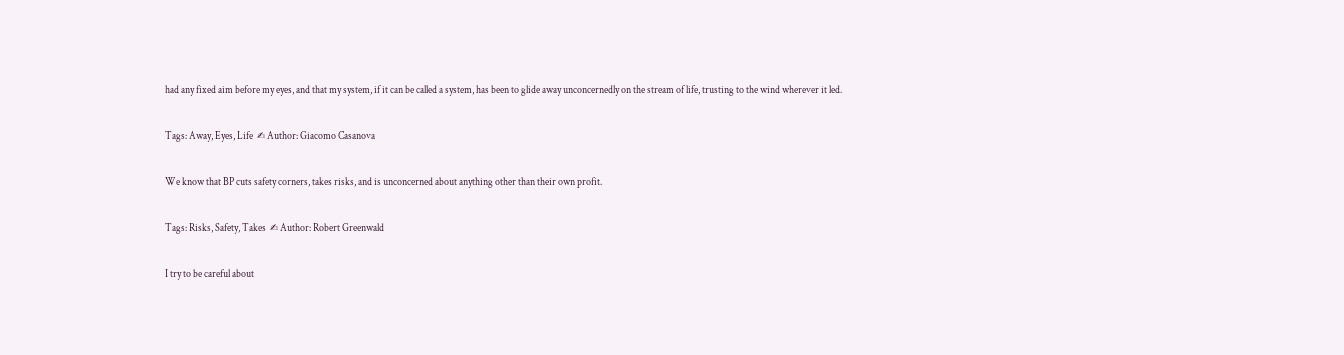had any fixed aim before my eyes, and that my system, if it can be called a system, has been to glide away unconcernedly on the stream of life, trusting to the wind wherever it led.

Tags: Away, Eyes, Life  ✍ Author: Giacomo Casanova

We know that BP cuts safety corners, takes risks, and is unconcerned about anything other than their own profit.

Tags: Risks, Safety, Takes  ✍ Author: Robert Greenwald

I try to be careful about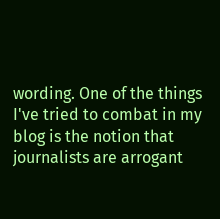wording. One of the things I've tried to combat in my blog is the notion that journalists are arrogant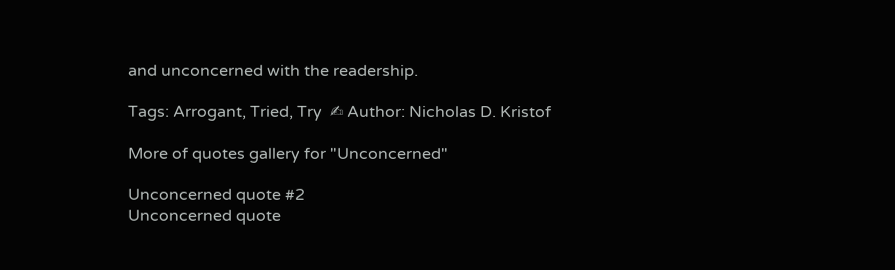and unconcerned with the readership.

Tags: Arrogant, Tried, Try  ✍ Author: Nicholas D. Kristof

More of quotes gallery for "Unconcerned"

Unconcerned quote #2
Unconcerned quote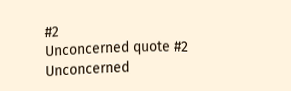#2
Unconcerned quote #2
Unconcerned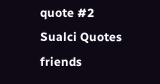quote #2
Sualci Quotes friends